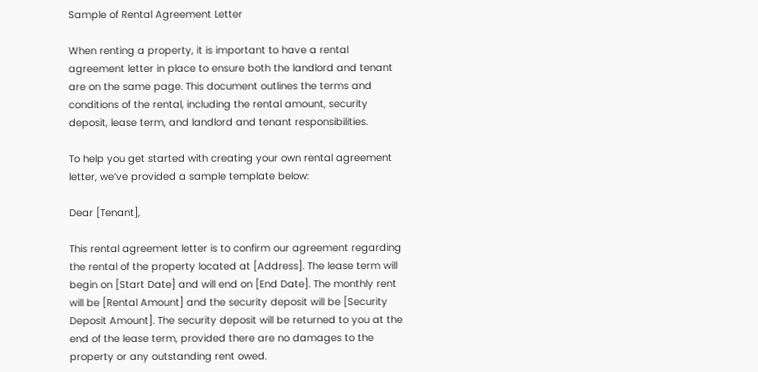Sample of Rental Agreement Letter

When renting a property, it is important to have a rental agreement letter in place to ensure both the landlord and tenant are on the same page. This document outlines the terms and conditions of the rental, including the rental amount, security deposit, lease term, and landlord and tenant responsibilities.

To help you get started with creating your own rental agreement letter, we’ve provided a sample template below:

Dear [Tenant],

This rental agreement letter is to confirm our agreement regarding the rental of the property located at [Address]. The lease term will begin on [Start Date] and will end on [End Date]. The monthly rent will be [Rental Amount] and the security deposit will be [Security Deposit Amount]. The security deposit will be returned to you at the end of the lease term, provided there are no damages to the property or any outstanding rent owed.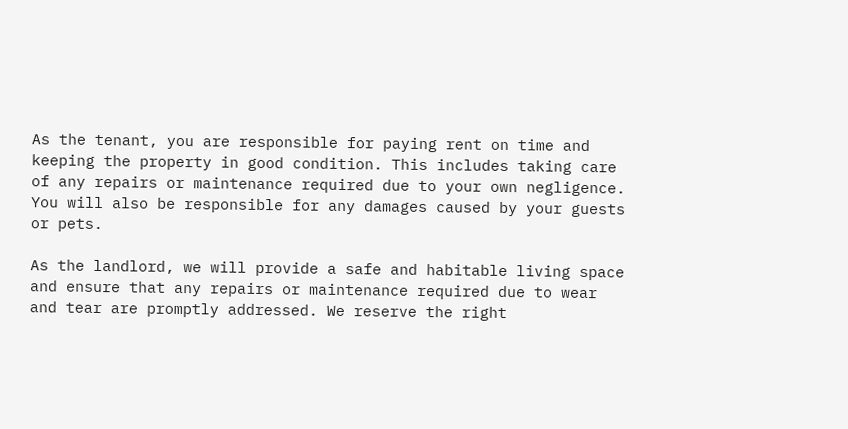As the tenant, you are responsible for paying rent on time and keeping the property in good condition. This includes taking care of any repairs or maintenance required due to your own negligence. You will also be responsible for any damages caused by your guests or pets.

As the landlord, we will provide a safe and habitable living space and ensure that any repairs or maintenance required due to wear and tear are promptly addressed. We reserve the right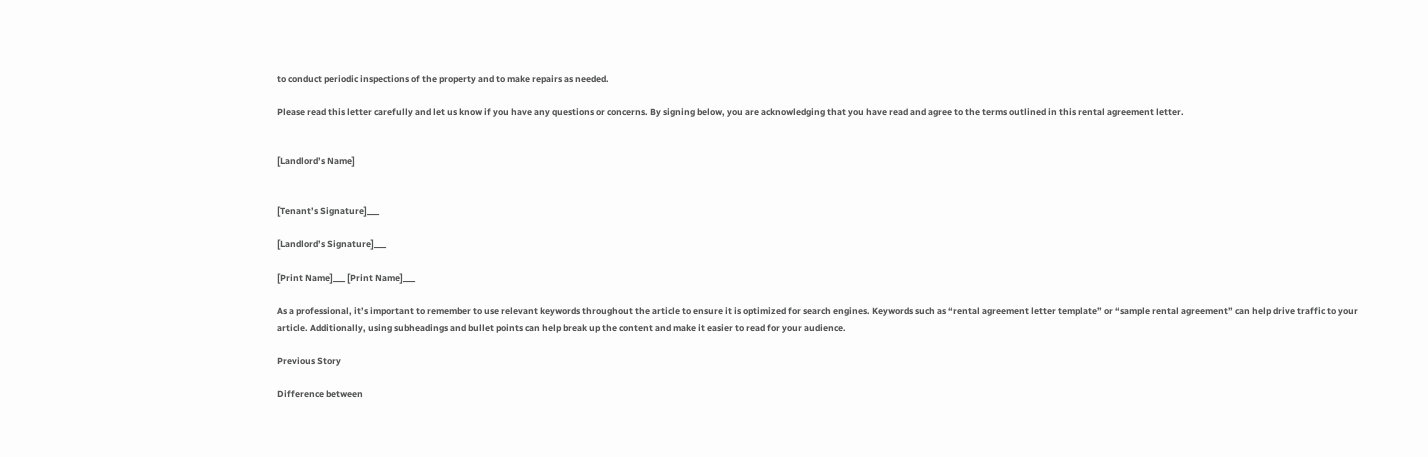to conduct periodic inspections of the property and to make repairs as needed.

Please read this letter carefully and let us know if you have any questions or concerns. By signing below, you are acknowledging that you have read and agree to the terms outlined in this rental agreement letter.


[Landlord’s Name]


[Tenant’s Signature]___

[Landlord’s Signature]___

[Print Name]___ [Print Name]___

As a professional, it’s important to remember to use relevant keywords throughout the article to ensure it is optimized for search engines. Keywords such as “rental agreement letter template” or “sample rental agreement” can help drive traffic to your article. Additionally, using subheadings and bullet points can help break up the content and make it easier to read for your audience.

Previous Story

Difference between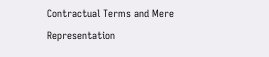Contractual Terms and Mere Representation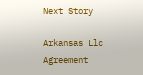Next Story

Arkansas Llc Agreement